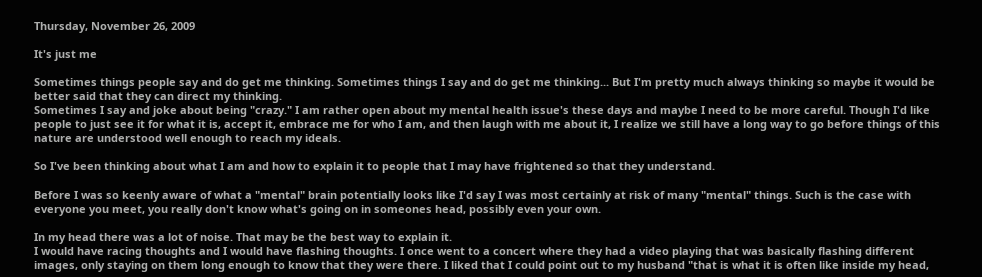Thursday, November 26, 2009

It's just me

Sometimes things people say and do get me thinking. Sometimes things I say and do get me thinking... But I'm pretty much always thinking so maybe it would be better said that they can direct my thinking.
Sometimes I say and joke about being "crazy." I am rather open about my mental health issue's these days and maybe I need to be more careful. Though I'd like people to just see it for what it is, accept it, embrace me for who I am, and then laugh with me about it, I realize we still have a long way to go before things of this nature are understood well enough to reach my ideals.

So I've been thinking about what I am and how to explain it to people that I may have frightened so that they understand.

Before I was so keenly aware of what a "mental" brain potentially looks like I'd say I was most certainly at risk of many "mental" things. Such is the case with everyone you meet, you really don't know what's going on in someones head, possibly even your own.

In my head there was a lot of noise. That may be the best way to explain it.
I would have racing thoughts and I would have flashing thoughts. I once went to a concert where they had a video playing that was basically flashing different images, only staying on them long enough to know that they were there. I liked that I could point out to my husband "that is what it is often like inside my head,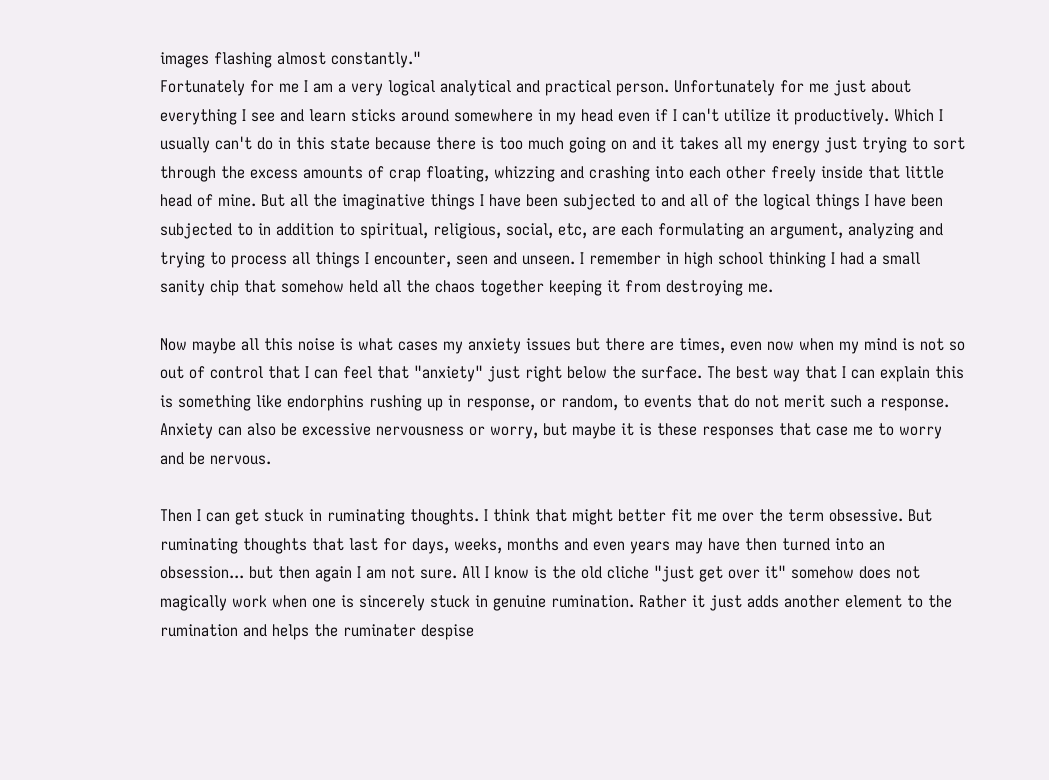images flashing almost constantly."
Fortunately for me I am a very logical analytical and practical person. Unfortunately for me just about everything I see and learn sticks around somewhere in my head even if I can't utilize it productively. Which I usually can't do in this state because there is too much going on and it takes all my energy just trying to sort through the excess amounts of crap floating, whizzing and crashing into each other freely inside that little head of mine. But all the imaginative things I have been subjected to and all of the logical things I have been subjected to in addition to spiritual, religious, social, etc, are each formulating an argument, analyzing and trying to process all things I encounter, seen and unseen. I remember in high school thinking I had a small sanity chip that somehow held all the chaos together keeping it from destroying me.

Now maybe all this noise is what cases my anxiety issues but there are times, even now when my mind is not so out of control that I can feel that "anxiety" just right below the surface. The best way that I can explain this is something like endorphins rushing up in response, or random, to events that do not merit such a response. Anxiety can also be excessive nervousness or worry, but maybe it is these responses that case me to worry and be nervous.

Then I can get stuck in ruminating thoughts. I think that might better fit me over the term obsessive. But ruminating thoughts that last for days, weeks, months and even years may have then turned into an obsession... but then again I am not sure. All I know is the old cliche "just get over it" somehow does not magically work when one is sincerely stuck in genuine rumination. Rather it just adds another element to the rumination and helps the ruminater despise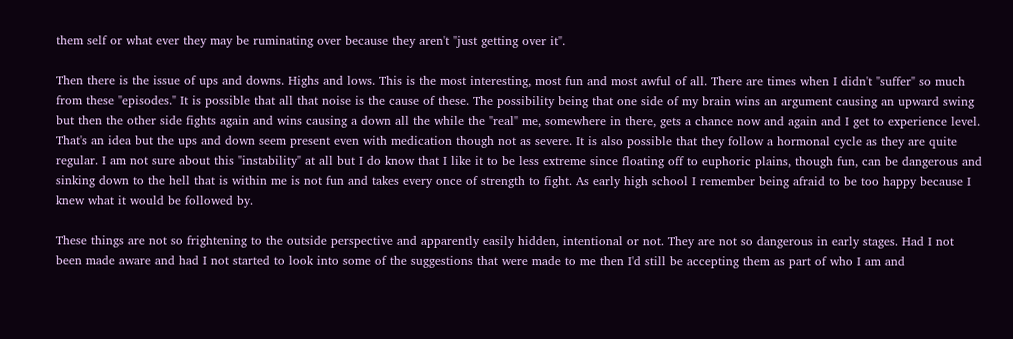them self or what ever they may be ruminating over because they aren't "just getting over it".

Then there is the issue of ups and downs. Highs and lows. This is the most interesting, most fun and most awful of all. There are times when I didn't "suffer" so much from these "episodes." It is possible that all that noise is the cause of these. The possibility being that one side of my brain wins an argument causing an upward swing but then the other side fights again and wins causing a down all the while the "real" me, somewhere in there, gets a chance now and again and I get to experience level. That's an idea but the ups and down seem present even with medication though not as severe. It is also possible that they follow a hormonal cycle as they are quite regular. I am not sure about this "instability" at all but I do know that I like it to be less extreme since floating off to euphoric plains, though fun, can be dangerous and sinking down to the hell that is within me is not fun and takes every once of strength to fight. As early high school I remember being afraid to be too happy because I knew what it would be followed by.

These things are not so frightening to the outside perspective and apparently easily hidden, intentional or not. They are not so dangerous in early stages. Had I not been made aware and had I not started to look into some of the suggestions that were made to me then I'd still be accepting them as part of who I am and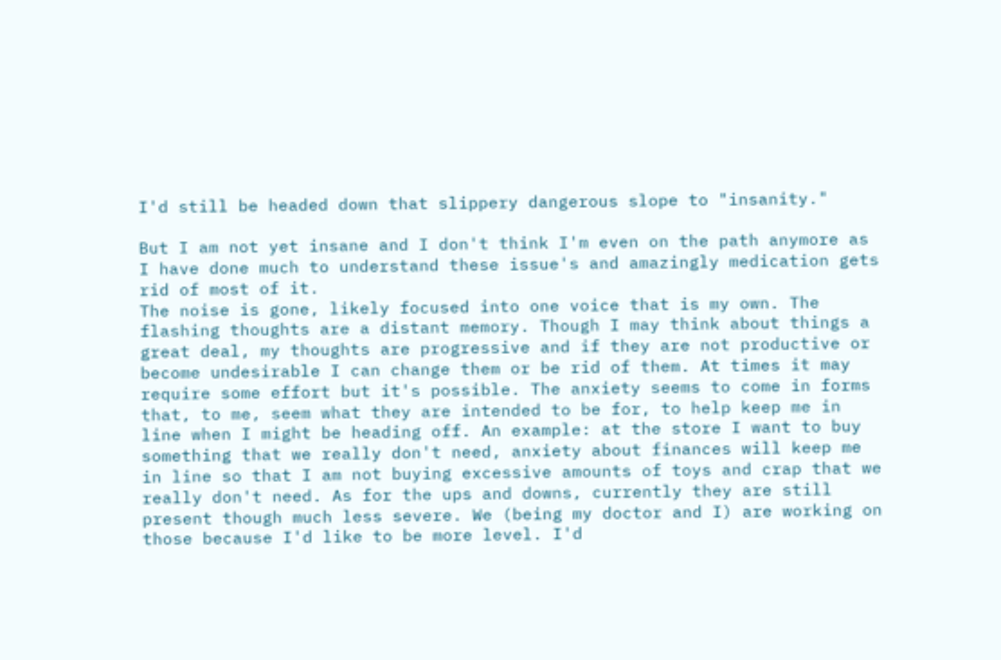I'd still be headed down that slippery dangerous slope to "insanity."

But I am not yet insane and I don't think I'm even on the path anymore as I have done much to understand these issue's and amazingly medication gets rid of most of it.
The noise is gone, likely focused into one voice that is my own. The flashing thoughts are a distant memory. Though I may think about things a great deal, my thoughts are progressive and if they are not productive or become undesirable I can change them or be rid of them. At times it may require some effort but it's possible. The anxiety seems to come in forms that, to me, seem what they are intended to be for, to help keep me in line when I might be heading off. An example: at the store I want to buy something that we really don't need, anxiety about finances will keep me in line so that I am not buying excessive amounts of toys and crap that we really don't need. As for the ups and downs, currently they are still present though much less severe. We (being my doctor and I) are working on those because I'd like to be more level. I'd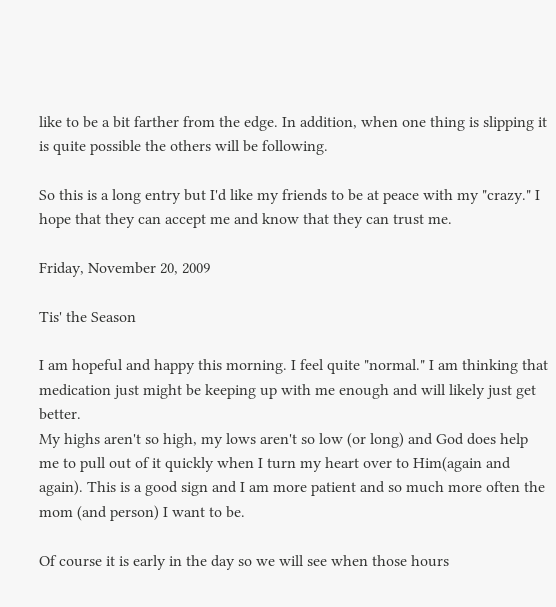like to be a bit farther from the edge. In addition, when one thing is slipping it is quite possible the others will be following.

So this is a long entry but I'd like my friends to be at peace with my "crazy." I hope that they can accept me and know that they can trust me.

Friday, November 20, 2009

Tis' the Season

I am hopeful and happy this morning. I feel quite "normal." I am thinking that medication just might be keeping up with me enough and will likely just get better.
My highs aren't so high, my lows aren't so low (or long) and God does help me to pull out of it quickly when I turn my heart over to Him(again and again). This is a good sign and I am more patient and so much more often the mom (and person) I want to be.

Of course it is early in the day so we will see when those hours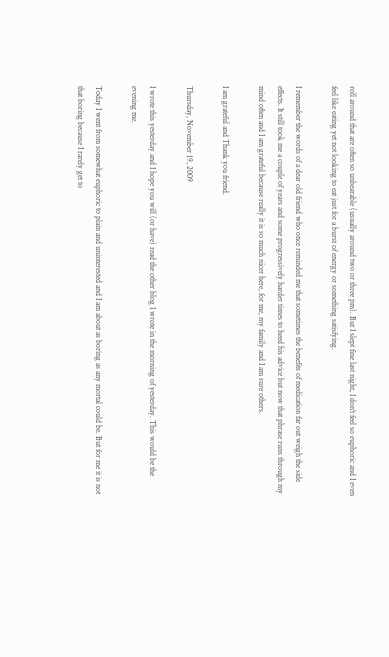roll around that are often so unbearable (usually around two or three pm). But I slept fine last night, I don't feel so euphoric and I even feel like eating yet not looking to eat just for a burst of energy or something satisfying.

I remember the words of a dear old friend who once reminded me that sometimes the benefits of medication far out weigh the side effects. It still took me a couple of years and some progressively harder times to heed his advice but now that phrase runs through my mind often and I am grateful because really it is so much nicer here, for me, my family and I am sure others.

I am grateful and Thank you friend.

Thursday, November 19, 2009

I wrote this yesterday and I hope you will (or have) read the other blog I wrote in the morning of yesterday. This would be the evening me.

Today I went from somewhat euphoric to plain and uninterested and I am about as boring as any mortal could be. But for me it is not that boring because I rarely get to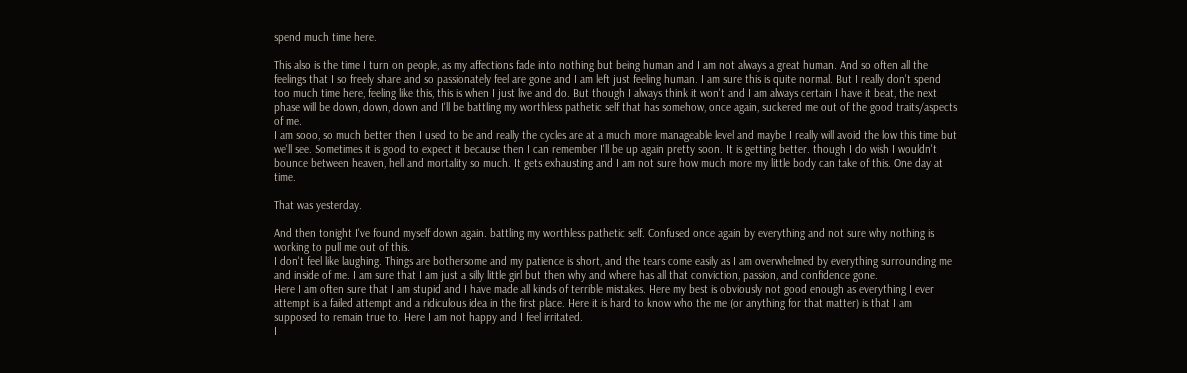spend much time here.

This also is the time I turn on people, as my affections fade into nothing but being human and I am not always a great human. And so often all the feelings that I so freely share and so passionately feel are gone and I am left just feeling human. I am sure this is quite normal. But I really don't spend too much time here, feeling like this, this is when I just live and do. But though I always think it won't and I am always certain I have it beat, the next phase will be down, down, down and I'll be battling my worthless pathetic self that has somehow, once again, suckered me out of the good traits/aspects of me.
I am sooo, so much better then I used to be and really the cycles are at a much more manageable level and maybe I really will avoid the low this time but we'll see. Sometimes it is good to expect it because then I can remember I'll be up again pretty soon. It is getting better. though I do wish I wouldn't bounce between heaven, hell and mortality so much. It gets exhausting and I am not sure how much more my little body can take of this. One day at time.

That was yesterday.

And then tonight I've found myself down again. battling my worthless pathetic self. Confused once again by everything and not sure why nothing is working to pull me out of this.
I don't feel like laughing. Things are bothersome and my patience is short, and the tears come easily as I am overwhelmed by everything surrounding me and inside of me. I am sure that I am just a silly little girl but then why and where has all that conviction, passion, and confidence gone.
Here I am often sure that I am stupid and I have made all kinds of terrible mistakes. Here my best is obviously not good enough as everything I ever attempt is a failed attempt and a ridiculous idea in the first place. Here it is hard to know who the me (or anything for that matter) is that I am supposed to remain true to. Here I am not happy and I feel irritated.
I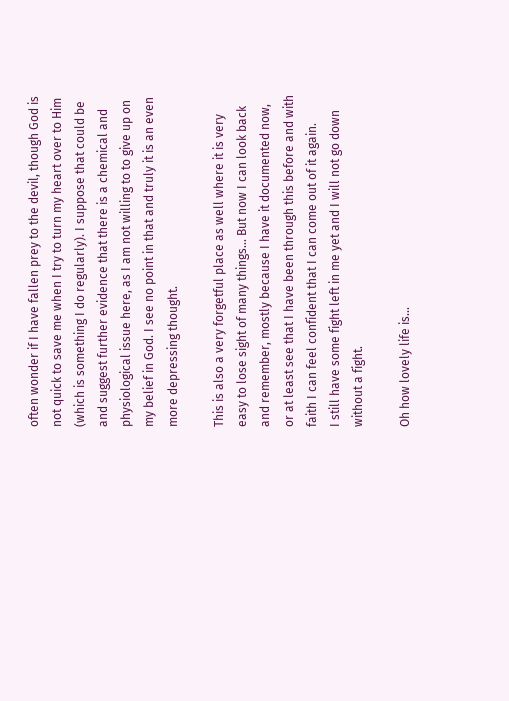often wonder if I have fallen prey to the devil, though God is not quick to save me when I try to turn my heart over to Him (which is something I do regularly). I suppose that could be and suggest further evidence that there is a chemical and physiological issue here, as I am not willing to to give up on my belief in God. I see no point in that and truly it is an even more depressing thought.

This is also a very forgetful place as well where it is very easy to lose sight of many things... But now I can look back and remember, mostly because I have it documented now, or at least see that I have been through this before and with faith I can feel confident that I can come out of it again.
I still have some fight left in me yet and I will not go down without a fight.

Oh how lovely life is...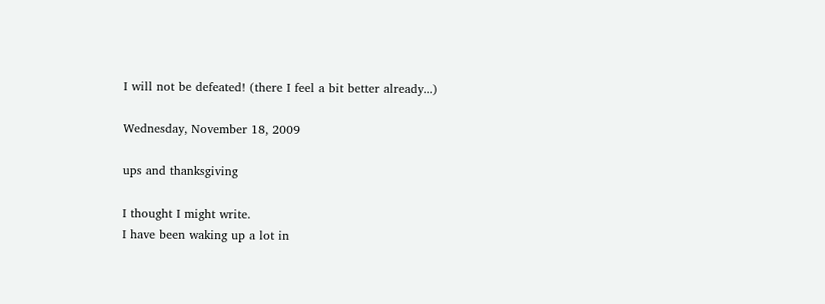I will not be defeated! (there I feel a bit better already...)

Wednesday, November 18, 2009

ups and thanksgiving

I thought I might write.
I have been waking up a lot in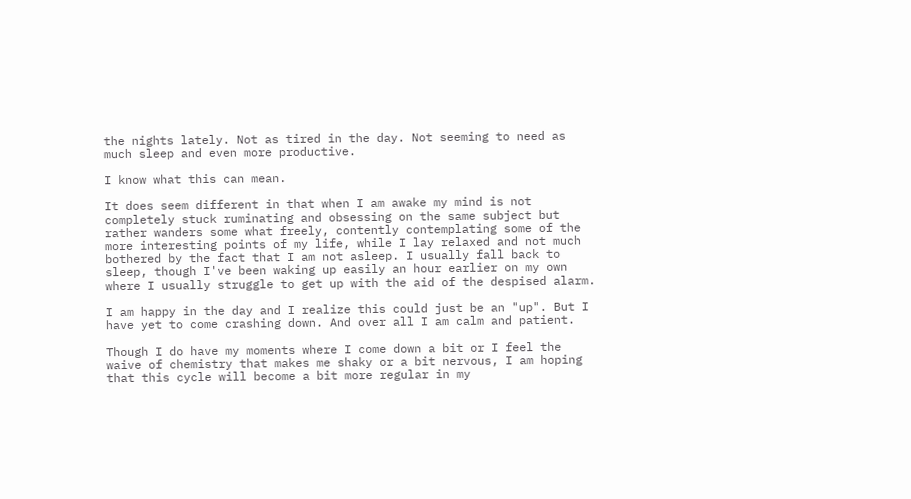the nights lately. Not as tired in the day. Not seeming to need as much sleep and even more productive.

I know what this can mean.

It does seem different in that when I am awake my mind is not completely stuck ruminating and obsessing on the same subject but rather wanders some what freely, contently contemplating some of the more interesting points of my life, while I lay relaxed and not much bothered by the fact that I am not asleep. I usually fall back to sleep, though I've been waking up easily an hour earlier on my own where I usually struggle to get up with the aid of the despised alarm.

I am happy in the day and I realize this could just be an "up". But I have yet to come crashing down. And over all I am calm and patient.

Though I do have my moments where I come down a bit or I feel the waive of chemistry that makes me shaky or a bit nervous, I am hoping that this cycle will become a bit more regular in my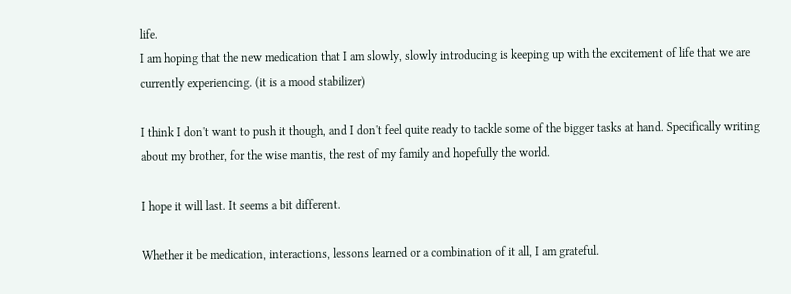life.
I am hoping that the new medication that I am slowly, slowly introducing is keeping up with the excitement of life that we are currently experiencing. (it is a mood stabilizer)

I think I don't want to push it though, and I don't feel quite ready to tackle some of the bigger tasks at hand. Specifically writing about my brother, for the wise mantis, the rest of my family and hopefully the world.

I hope it will last. It seems a bit different.

Whether it be medication, interactions, lessons learned or a combination of it all, I am grateful.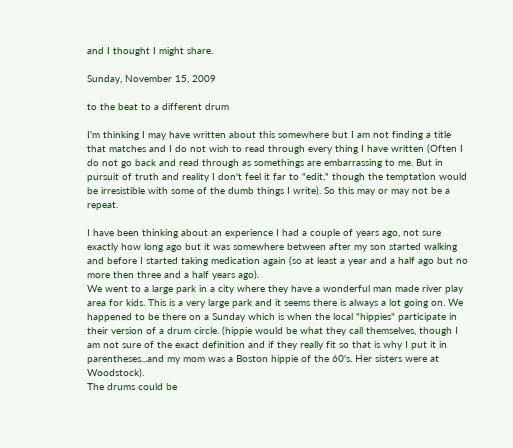and I thought I might share.

Sunday, November 15, 2009

to the beat to a different drum

I'm thinking I may have written about this somewhere but I am not finding a title that matches and I do not wish to read through every thing I have written (Often I do not go back and read through as somethings are embarrassing to me. But in pursuit of truth and reality I don't feel it far to "edit," though the temptation would be irresistible with some of the dumb things I write). So this may or may not be a repeat.

I have been thinking about an experience I had a couple of years ago, not sure exactly how long ago but it was somewhere between after my son started walking and before I started taking medication again (so at least a year and a half ago but no more then three and a half years ago).
We went to a large park in a city where they have a wonderful man made river play area for kids. This is a very large park and it seems there is always a lot going on. We happened to be there on a Sunday which is when the local "hippies" participate in their version of a drum circle. (hippie would be what they call themselves, though I am not sure of the exact definition and if they really fit so that is why I put it in parentheses...and my mom was a Boston hippie of the 60's. Her sisters were at Woodstock).
The drums could be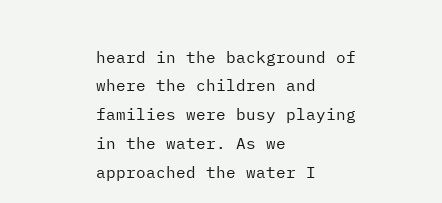heard in the background of where the children and families were busy playing in the water. As we approached the water I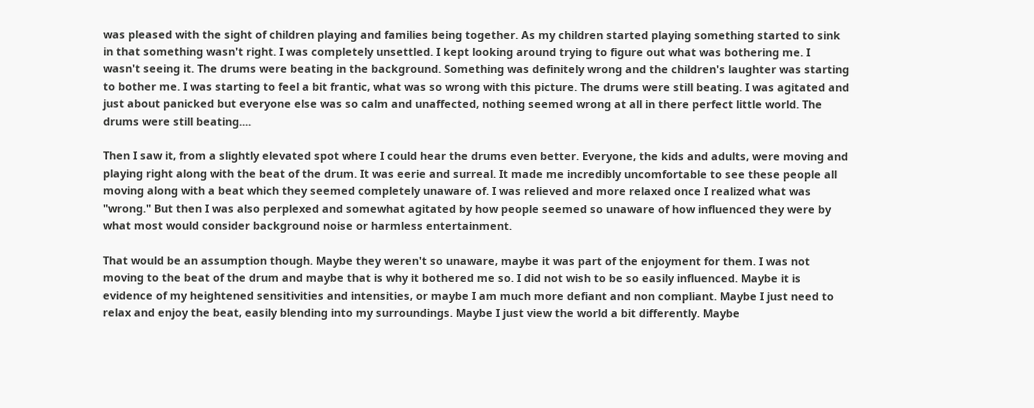was pleased with the sight of children playing and families being together. As my children started playing something started to sink in that something wasn't right. I was completely unsettled. I kept looking around trying to figure out what was bothering me. I wasn't seeing it. The drums were beating in the background. Something was definitely wrong and the children's laughter was starting to bother me. I was starting to feel a bit frantic, what was so wrong with this picture. The drums were still beating. I was agitated and just about panicked but everyone else was so calm and unaffected, nothing seemed wrong at all in there perfect little world. The drums were still beating....

Then I saw it, from a slightly elevated spot where I could hear the drums even better. Everyone, the kids and adults, were moving and playing right along with the beat of the drum. It was eerie and surreal. It made me incredibly uncomfortable to see these people all moving along with a beat which they seemed completely unaware of. I was relieved and more relaxed once I realized what was "wrong." But then I was also perplexed and somewhat agitated by how people seemed so unaware of how influenced they were by what most would consider background noise or harmless entertainment.

That would be an assumption though. Maybe they weren't so unaware, maybe it was part of the enjoyment for them. I was not moving to the beat of the drum and maybe that is why it bothered me so. I did not wish to be so easily influenced. Maybe it is evidence of my heightened sensitivities and intensities, or maybe I am much more defiant and non compliant. Maybe I just need to relax and enjoy the beat, easily blending into my surroundings. Maybe I just view the world a bit differently. Maybe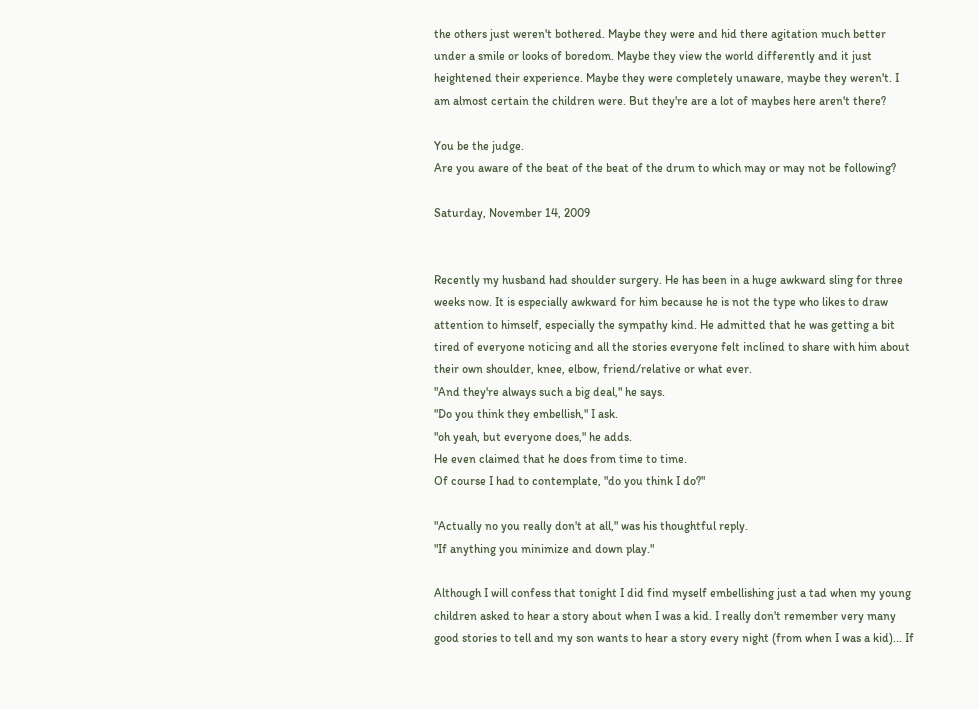the others just weren't bothered. Maybe they were and hid there agitation much better under a smile or looks of boredom. Maybe they view the world differently and it just heightened their experience. Maybe they were completely unaware, maybe they weren't. I am almost certain the children were. But they're are a lot of maybes here aren't there?

You be the judge.
Are you aware of the beat of the beat of the drum to which may or may not be following?

Saturday, November 14, 2009


Recently my husband had shoulder surgery. He has been in a huge awkward sling for three weeks now. It is especially awkward for him because he is not the type who likes to draw attention to himself, especially the sympathy kind. He admitted that he was getting a bit tired of everyone noticing and all the stories everyone felt inclined to share with him about their own shoulder, knee, elbow, friend/relative or what ever.
"And they're always such a big deal," he says.
"Do you think they embellish," I ask.
"oh yeah, but everyone does," he adds.
He even claimed that he does from time to time.
Of course I had to contemplate, "do you think I do?"

"Actually no you really don't at all," was his thoughtful reply.
"If anything you minimize and down play."

Although I will confess that tonight I did find myself embellishing just a tad when my young children asked to hear a story about when I was a kid. I really don't remember very many good stories to tell and my son wants to hear a story every night (from when I was a kid)... If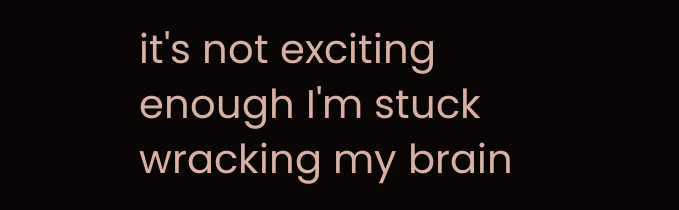it's not exciting enough I'm stuck wracking my brain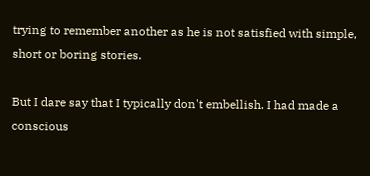trying to remember another as he is not satisfied with simple, short or boring stories.

But I dare say that I typically don't embellish. I had made a conscious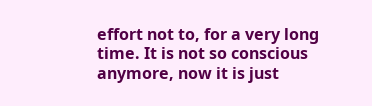effort not to, for a very long time. It is not so conscious anymore, now it is just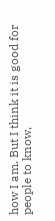how I am. But I think it is good for people to know,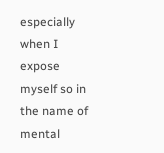especially when I expose myself so in the name of mental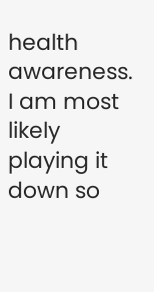health awareness. I am most likely playing it down so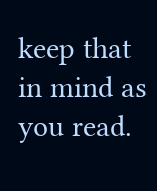keep that in mind as you read.